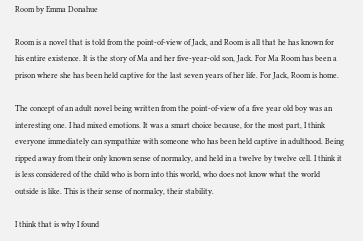Room by Emma Donahue

Room is a novel that is told from the point-of-view of Jack, and Room is all that he has known for his entire existence. It is the story of Ma and her five-year-old son, Jack. For Ma Room has been a prison where she has been held captive for the last seven years of her life. For Jack, Room is home.

The concept of an adult novel being written from the point-of-view of a five year old boy was an interesting one. I had mixed emotions. It was a smart choice because, for the most part, I think everyone immediately can sympathize with someone who has been held captive in adulthood. Being ripped away from their only known sense of normalcy, and held in a twelve by twelve cell. I think it is less considered of the child who is born into this world, who does not know what the world outside is like. This is their sense of normalcy, their stability.

I think that is why I found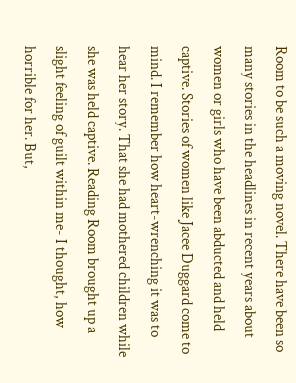Room to be such a moving novel. There have been so many stories in the headlines in recent years about women or girls who have been abducted and held captive. Stories of women like Jacee Duggard come to mind. I remember how heart-wrenching it was to hear her story. That she had mothered children while she was held captive. Reading Room brought up a slight feeling of guilt within me- I thought, how horrible for her. But,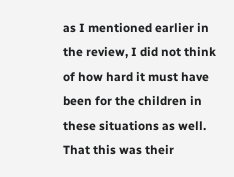as I mentioned earlier in the review, I did not think of how hard it must have been for the children in these situations as well. That this was their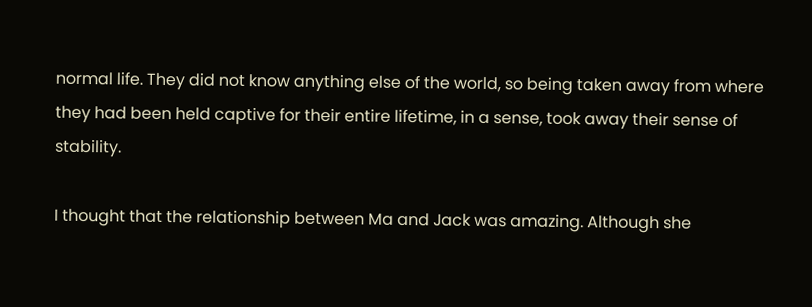normal life. They did not know anything else of the world, so being taken away from where they had been held captive for their entire lifetime, in a sense, took away their sense of stability.

I thought that the relationship between Ma and Jack was amazing. Although she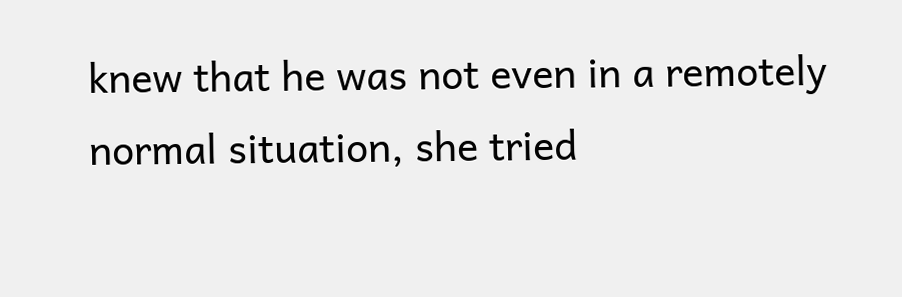knew that he was not even in a remotely normal situation, she tried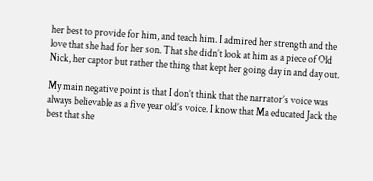her best to provide for him, and teach him. I admired her strength and the love that she had for her son. That she didn’t look at him as a piece of Old Nick, her captor but rather the thing that kept her going day in and day out.

My main negative point is that I don’t think that the narrator’s voice was always believable as a five year old’s voice. I know that Ma educated Jack the best that she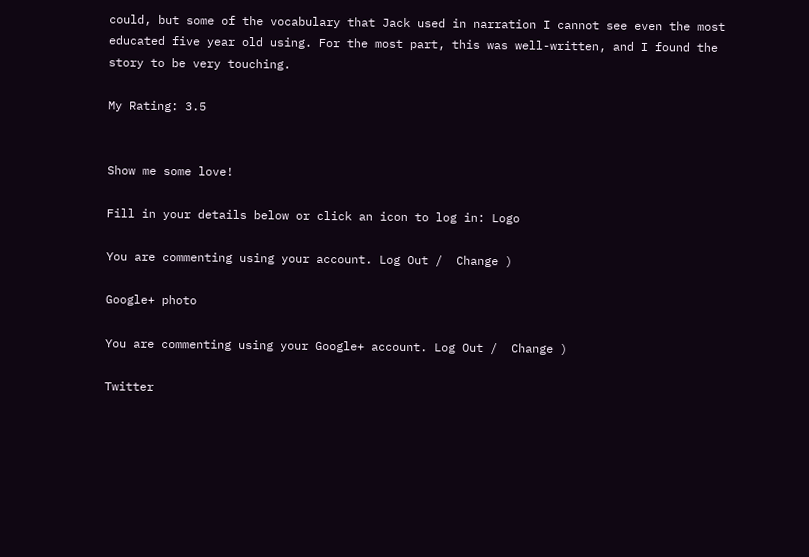could, but some of the vocabulary that Jack used in narration I cannot see even the most educated five year old using. For the most part, this was well-written, and I found the story to be very touching.

My Rating: 3.5


Show me some love!

Fill in your details below or click an icon to log in: Logo

You are commenting using your account. Log Out /  Change )

Google+ photo

You are commenting using your Google+ account. Log Out /  Change )

Twitter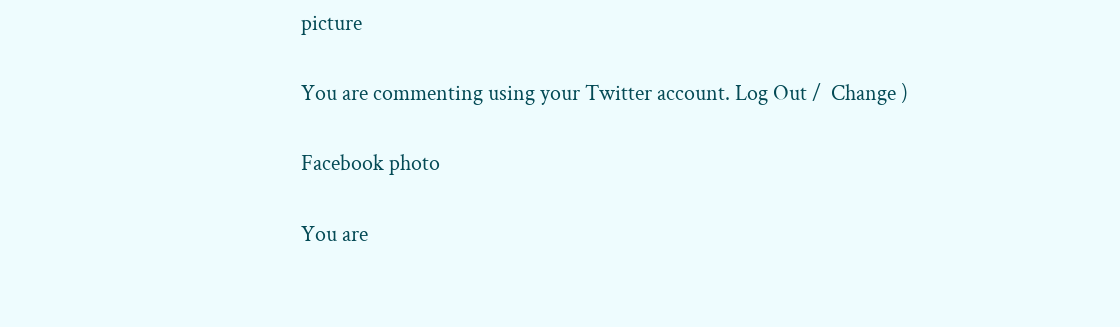picture

You are commenting using your Twitter account. Log Out /  Change )

Facebook photo

You are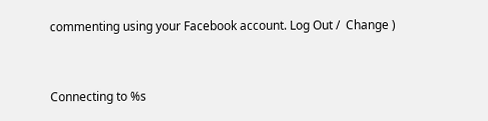commenting using your Facebook account. Log Out /  Change )


Connecting to %s